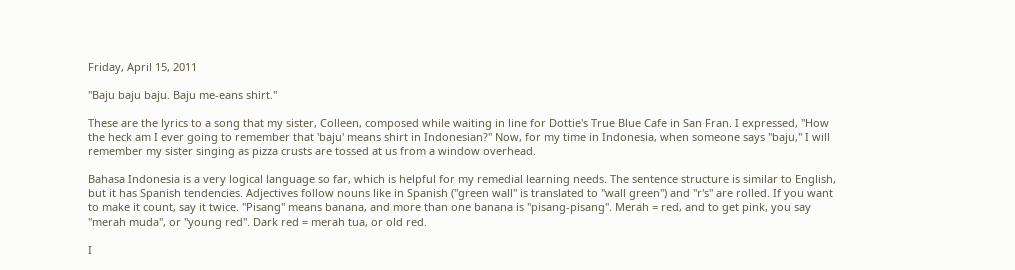Friday, April 15, 2011

"Baju baju baju. Baju me-eans shirt."

These are the lyrics to a song that my sister, Colleen, composed while waiting in line for Dottie's True Blue Cafe in San Fran. I expressed, "How the heck am I ever going to remember that 'baju' means shirt in Indonesian?" Now, for my time in Indonesia, when someone says "baju," I will remember my sister singing as pizza crusts are tossed at us from a window overhead.

Bahasa Indonesia is a very logical language so far, which is helpful for my remedial learning needs. The sentence structure is similar to English, but it has Spanish tendencies. Adjectives follow nouns like in Spanish ("green wall" is translated to "wall green") and "r's" are rolled. If you want to make it count, say it twice. "Pisang" means banana, and more than one banana is "pisang-pisang". Merah = red, and to get pink, you say "merah muda", or "young red". Dark red = merah tua, or old red.

I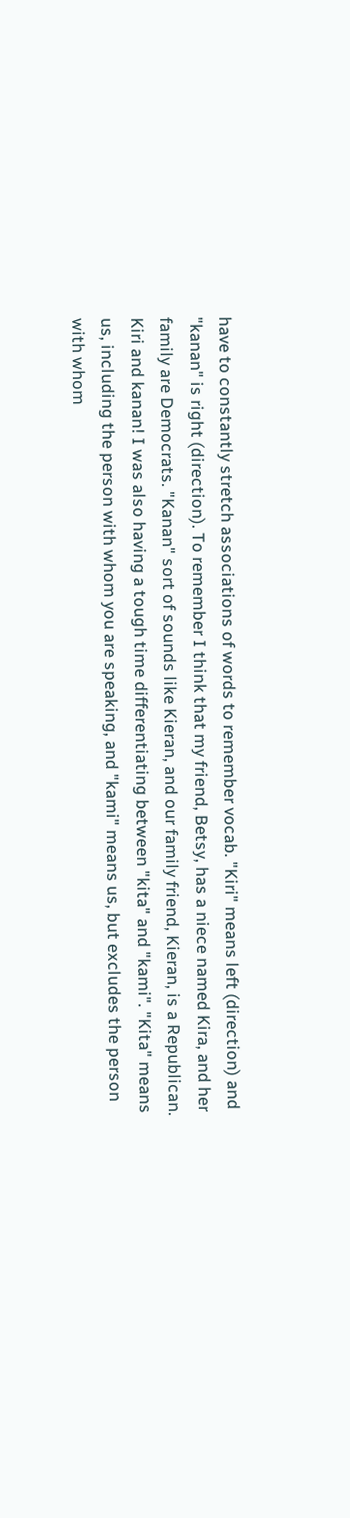have to constantly stretch associations of words to remember vocab. "Kiri" means left (direction) and "kanan" is right (direction). To remember I think that my friend, Betsy, has a niece named Kira, and her family are Democrats. "Kanan" sort of sounds like Kieran, and our family friend, Kieran, is a Republican. Kiri and kanan! I was also having a tough time differentiating between "kita" and "kami". "Kita" means us, including the person with whom you are speaking, and "kami" means us, but excludes the person with whom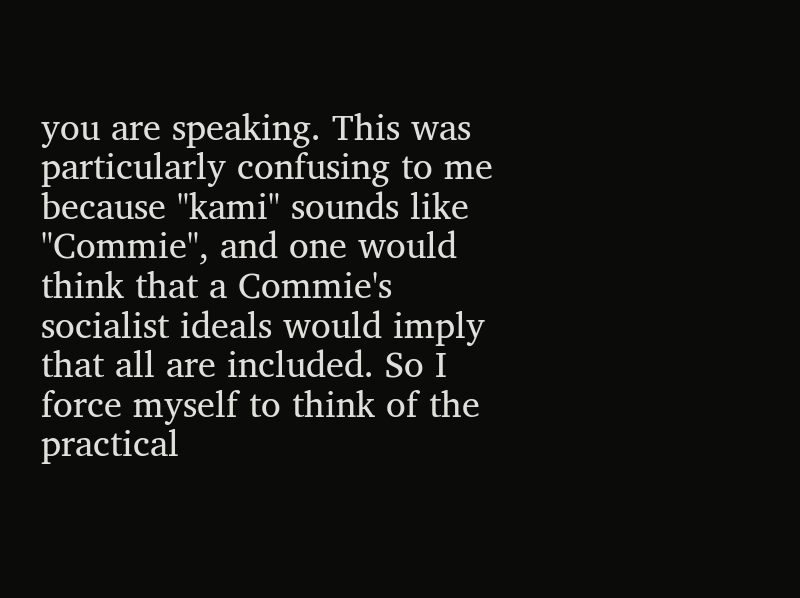you are speaking. This was particularly confusing to me because "kami" sounds like "Commie", and one would think that a Commie's socialist ideals would imply that all are included. So I force myself to think of the practical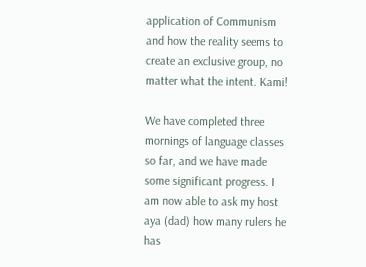application of Communism and how the reality seems to create an exclusive group, no matter what the intent. Kami!

We have completed three mornings of language classes so far, and we have made some significant progress. I am now able to ask my host aya (dad) how many rulers he has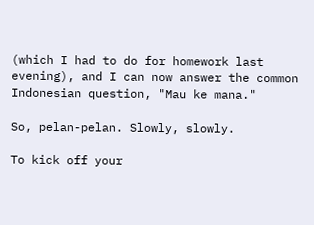(which I had to do for homework last evening), and I can now answer the common Indonesian question, "Mau ke mana."

So, pelan-pelan. Slowly, slowly.

To kick off your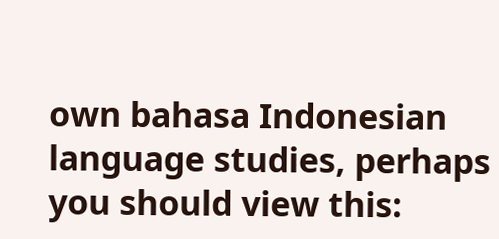own bahasa Indonesian language studies, perhaps you should view this: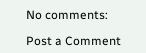No comments:

Post a Comment